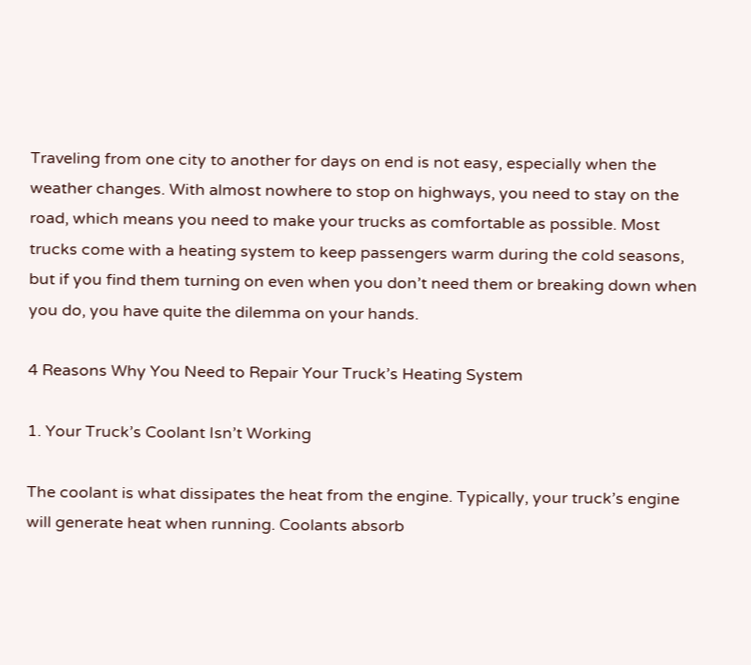Traveling from one city to another for days on end is not easy, especially when the weather changes. With almost nowhere to stop on highways, you need to stay on the road, which means you need to make your trucks as comfortable as possible. Most trucks come with a heating system to keep passengers warm during the cold seasons, but if you find them turning on even when you don’t need them or breaking down when you do, you have quite the dilemma on your hands.

4 Reasons Why You Need to Repair Your Truck’s Heating System

1. Your Truck’s Coolant Isn’t Working

The coolant is what dissipates the heat from the engine. Typically, your truck’s engine will generate heat when running. Coolants absorb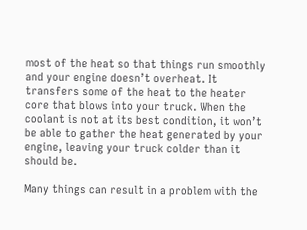most of the heat so that things run smoothly and your engine doesn’t overheat. It transfers some of the heat to the heater core that blows into your truck. When the coolant is not at its best condition, it won’t be able to gather the heat generated by your engine, leaving your truck colder than it should be.

Many things can result in a problem with the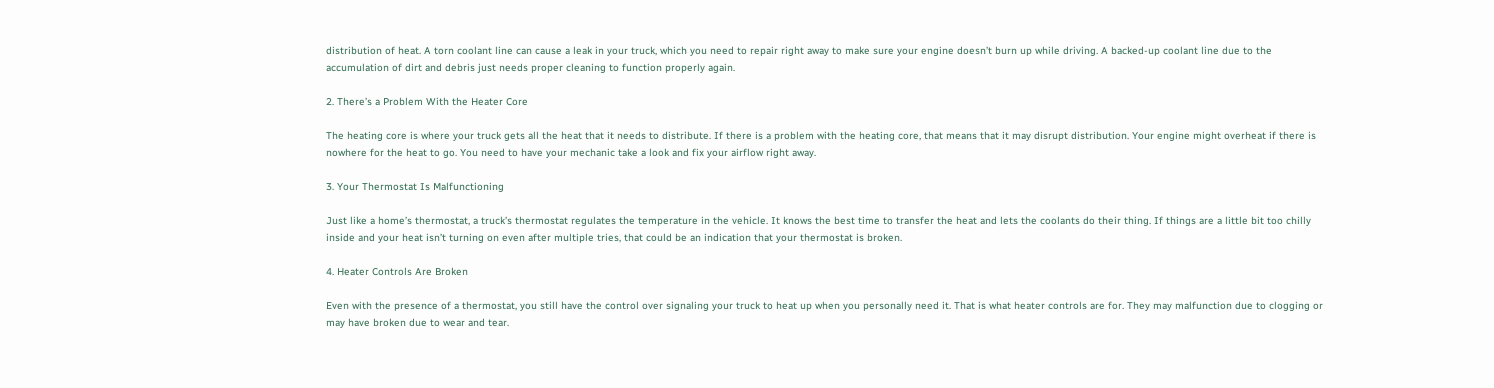distribution of heat. A torn coolant line can cause a leak in your truck, which you need to repair right away to make sure your engine doesn’t burn up while driving. A backed-up coolant line due to the accumulation of dirt and debris just needs proper cleaning to function properly again.

2. There’s a Problem With the Heater Core

The heating core is where your truck gets all the heat that it needs to distribute. If there is a problem with the heating core, that means that it may disrupt distribution. Your engine might overheat if there is nowhere for the heat to go. You need to have your mechanic take a look and fix your airflow right away.

3. Your Thermostat Is Malfunctioning

Just like a home’s thermostat, a truck’s thermostat regulates the temperature in the vehicle. It knows the best time to transfer the heat and lets the coolants do their thing. If things are a little bit too chilly inside and your heat isn’t turning on even after multiple tries, that could be an indication that your thermostat is broken.

4. Heater Controls Are Broken

Even with the presence of a thermostat, you still have the control over signaling your truck to heat up when you personally need it. That is what heater controls are for. They may malfunction due to clogging or may have broken due to wear and tear.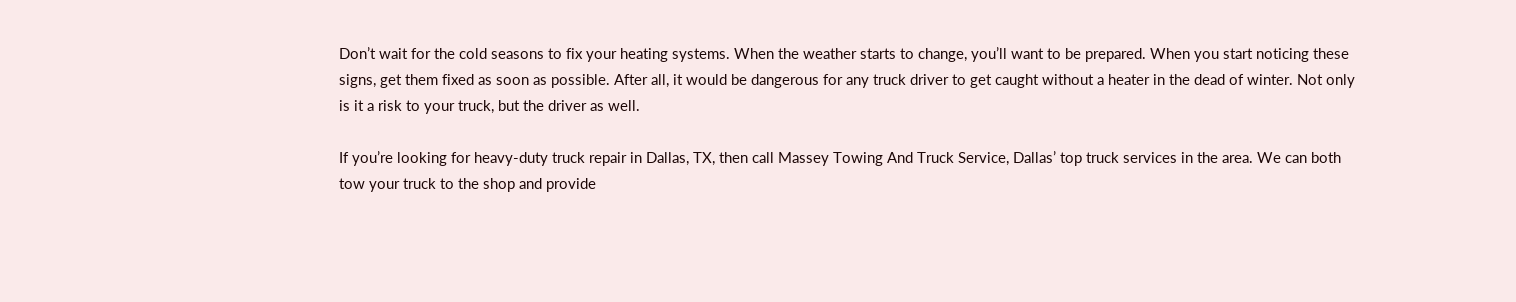Don’t wait for the cold seasons to fix your heating systems. When the weather starts to change, you’ll want to be prepared. When you start noticing these signs, get them fixed as soon as possible. After all, it would be dangerous for any truck driver to get caught without a heater in the dead of winter. Not only is it a risk to your truck, but the driver as well.

If you’re looking for heavy-duty truck repair in Dallas, TX, then call Massey Towing And Truck Service, Dallas’ top truck services in the area. We can both tow your truck to the shop and provide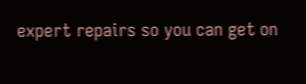expert repairs so you can get on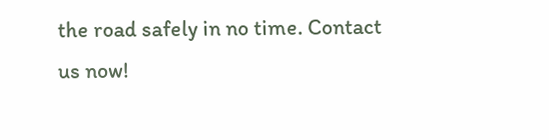the road safely in no time. Contact us now!